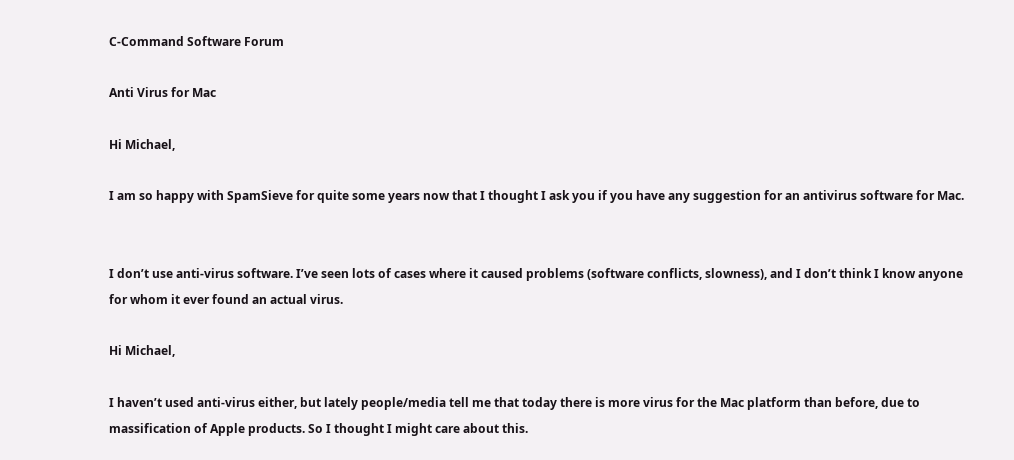C-Command Software Forum

Anti Virus for Mac

Hi Michael,

I am so happy with SpamSieve for quite some years now that I thought I ask you if you have any suggestion for an antivirus software for Mac.


I don’t use anti-virus software. I’ve seen lots of cases where it caused problems (software conflicts, slowness), and I don’t think I know anyone for whom it ever found an actual virus.

Hi Michael,

I haven’t used anti-virus either, but lately people/media tell me that today there is more virus for the Mac platform than before, due to massification of Apple products. So I thought I might care about this.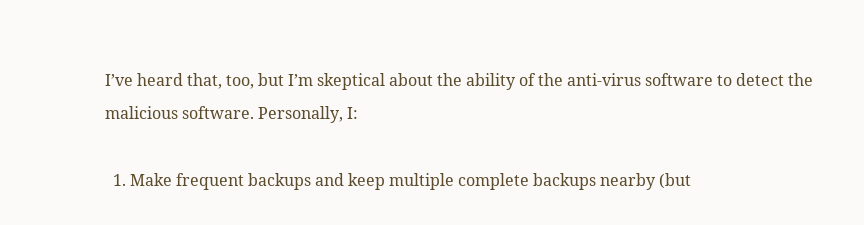I’ve heard that, too, but I’m skeptical about the ability of the anti-virus software to detect the malicious software. Personally, I:

  1. Make frequent backups and keep multiple complete backups nearby (but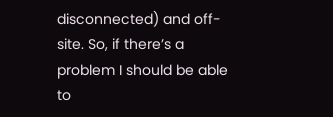disconnected) and off-site. So, if there’s a problem I should be able to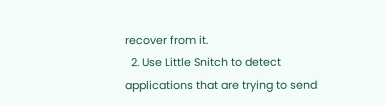recover from it.
  2. Use Little Snitch to detect applications that are trying to send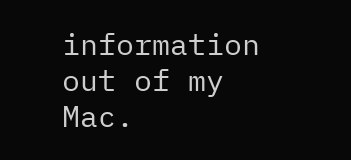information out of my Mac.